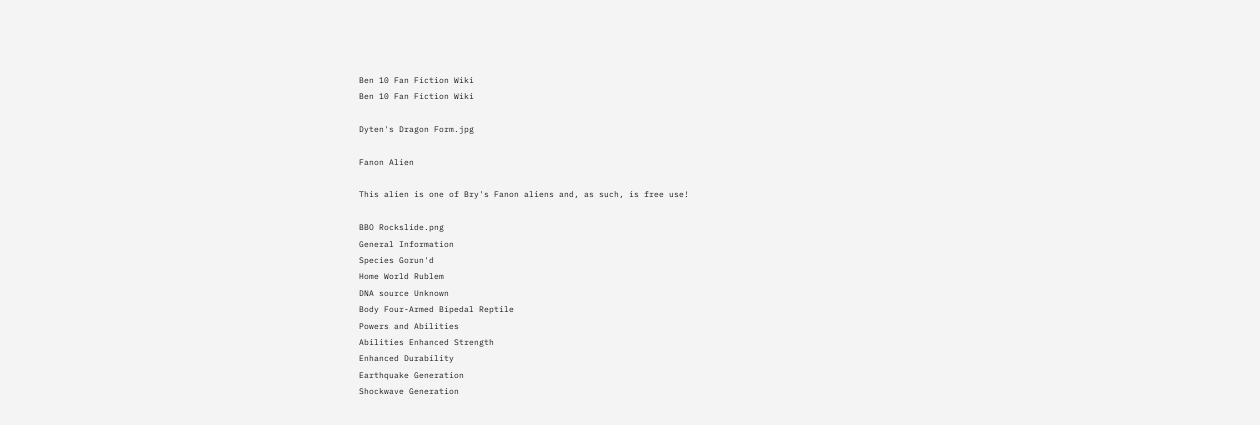Ben 10 Fan Fiction Wiki
Ben 10 Fan Fiction Wiki

Dyten's Dragon Form.jpg

Fanon Alien

This alien is one of Bry's Fanon aliens and, as such, is free use!

BBO Rockslide.png
General Information
Species Gorun'd
Home World Rublem
DNA source Unknown
Body Four-Armed Bipedal Reptile
Powers and Abilities
Abilities Enhanced Strength
Enhanced Durability
Earthquake Generation
Shockwave Generation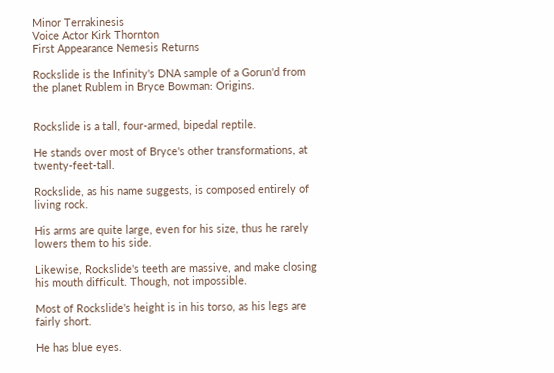Minor Terrakinesis
Voice Actor Kirk Thornton
First Appearance Nemesis Returns

Rockslide is the Infinity's DNA sample of a Gorun'd from the planet Rublem in Bryce Bowman: Origins.


Rockslide is a tall, four-armed, bipedal reptile.

He stands over most of Bryce's other transformations, at twenty-feet-tall.

Rockslide, as his name suggests, is composed entirely of living rock.

His arms are quite large, even for his size, thus he rarely lowers them to his side.

Likewise, Rockslide's teeth are massive, and make closing his mouth difficult. Though, not impossible.

Most of Rockslide's height is in his torso, as his legs are fairly short.

He has blue eyes.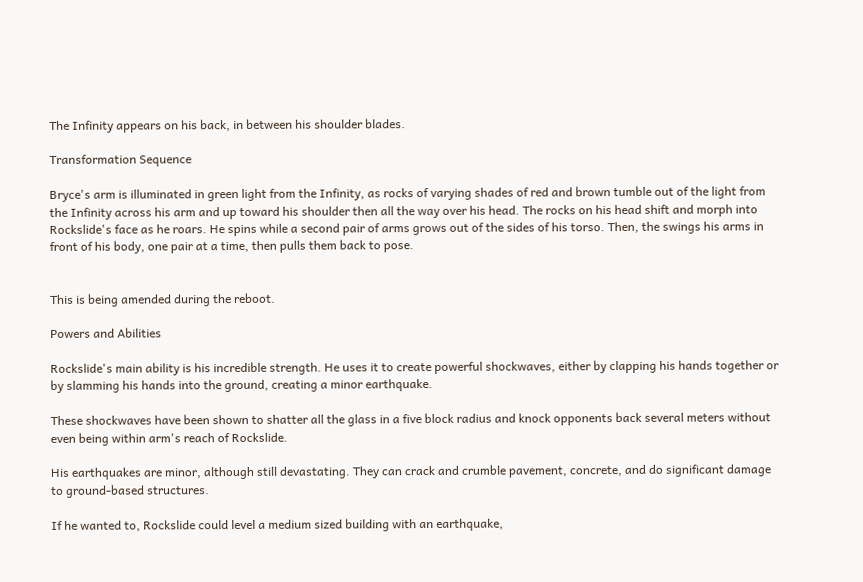The Infinity appears on his back, in between his shoulder blades.

Transformation Sequence

Bryce's arm is illuminated in green light from the Infinity, as rocks of varying shades of red and brown tumble out of the light from the Infinity across his arm and up toward his shoulder then all the way over his head. The rocks on his head shift and morph into Rockslide's face as he roars. He spins while a second pair of arms grows out of the sides of his torso. Then, the swings his arms in front of his body, one pair at a time, then pulls them back to pose.


This is being amended during the reboot.

Powers and Abilities

Rockslide's main ability is his incredible strength. He uses it to create powerful shockwaves, either by clapping his hands together or by slamming his hands into the ground, creating a minor earthquake.

These shockwaves have been shown to shatter all the glass in a five block radius and knock opponents back several meters without even being within arm's reach of Rockslide.

His earthquakes are minor, although still devastating. They can crack and crumble pavement, concrete, and do significant damage to ground-based structures.

If he wanted to, Rockslide could level a medium sized building with an earthquake,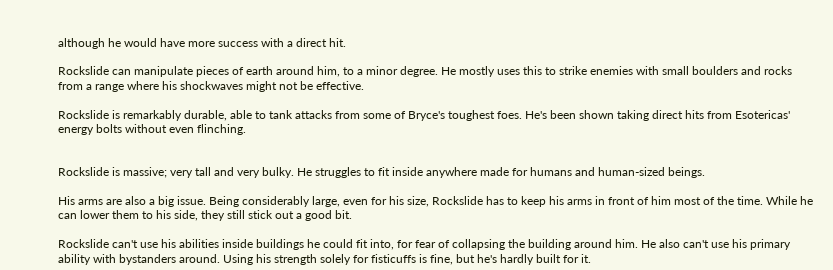although he would have more success with a direct hit.

Rockslide can manipulate pieces of earth around him, to a minor degree. He mostly uses this to strike enemies with small boulders and rocks from a range where his shockwaves might not be effective.

Rockslide is remarkably durable, able to tank attacks from some of Bryce's toughest foes. He's been shown taking direct hits from Esotericas' energy bolts without even flinching.


Rockslide is massive; very tall and very bulky. He struggles to fit inside anywhere made for humans and human-sized beings.

His arms are also a big issue. Being considerably large, even for his size, Rockslide has to keep his arms in front of him most of the time. While he can lower them to his side, they still stick out a good bit.

Rockslide can't use his abilities inside buildings he could fit into, for fear of collapsing the building around him. He also can't use his primary ability with bystanders around. Using his strength solely for fisticuffs is fine, but he's hardly built for it.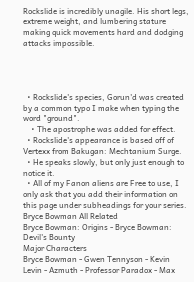Rockslide is incredibly unagile. His short legs, extreme weight, and lumbering stature making quick movements hard and dodging attacks impossible.




  • Rockslide's species, Gorun'd was created by a common typo I make when typing the word "ground".
    • The apostrophe was added for effect.
  • Rockslide's appearance is based off of Vertexx from Bakugan: Mechtanium Surge.
  • He speaks slowly, but only just enough to notice it.
  • All of my Fanon aliens are Free to use, I only ask that you add their information on this page under subheadings for your series.
Bryce Bowman All Related
Bryce Bowman: Origins - Bryce Bowman: Devil's Bounty
Major Characters
Bryce Bowman - Gwen Tennyson - Kevin Levin - Azmuth - Professor Paradox - Max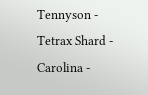Tennyson - Tetrax Shard - Carolina -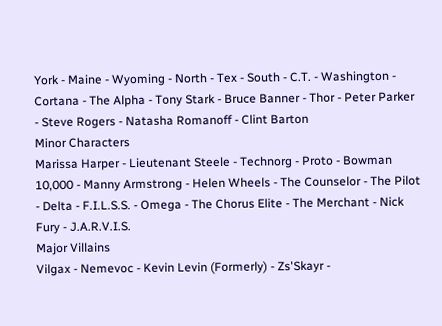York - Maine - Wyoming - North - Tex - South - C.T. - Washington - Cortana - The Alpha - Tony Stark - Bruce Banner - Thor - Peter Parker - Steve Rogers - Natasha Romanoff - Clint Barton
Minor Characters
Marissa Harper - Lieutenant Steele - Technorg - Proto - Bowman 10,000 - Manny Armstrong - Helen Wheels - The Counselor - The Pilot - Delta - F.I.L.S.S. - Omega - The Chorus Elite - The Merchant - Nick Fury - J.A.R.V.I.S.
Major Villains
Vilgax - Nemevoc - Kevin Levin (Formerly) - Zs'Skayr -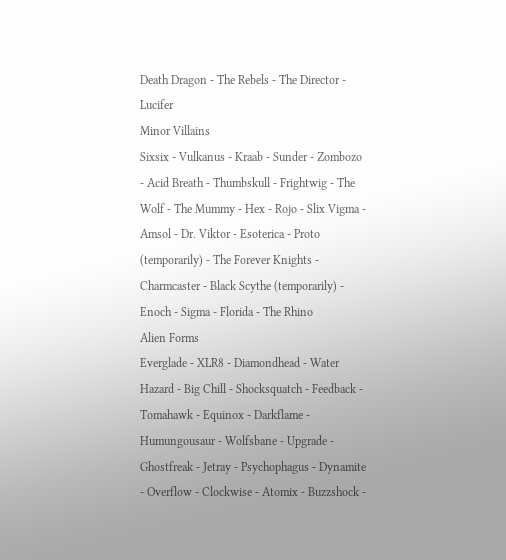Death Dragon - The Rebels - The Director - Lucifer
Minor Villains
Sixsix - Vulkanus - Kraab - Sunder - Zombozo - Acid Breath - Thumbskull - Frightwig - The Wolf - The Mummy - Hex - Rojo - Slix Vigma - Amsol - Dr. Viktor - Esoterica - Proto (temporarily) - The Forever Knights - Charmcaster - Black Scythe (temporarily) - Enoch - Sigma - Florida - The Rhino
Alien Forms
Everglade - XLR8 - Diamondhead - Water Hazard - Big Chill - Shocksquatch - Feedback - Tomahawk - Equinox - Darkflame - Humungousaur - Wolfsbane - Upgrade - Ghostfreak - Jetray - Psychophagus - Dynamite - Overflow - Clockwise - Atomix - Buzzshock -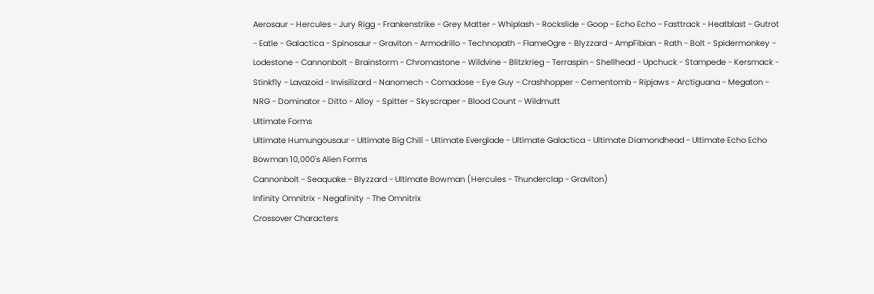Aerosaur - Hercules - Jury Rigg - Frankenstrike - Grey Matter - Whiplash - Rockslide - Goop - Echo Echo - Fasttrack - Heatblast - Gutrot - Eatle - Galactica - Spinosaur - Graviton - Armodrillo - Technopath - FlameOgre - Blyzzard - AmpFibian - Rath - Bolt - Spidermonkey - Lodestone - Cannonbolt - Brainstorm - Chromastone - Wildvine - Blitzkrieg - Terraspin - Shellhead - Upchuck - Stampede - Kersmack - Stinkfly - Lavazoid - Invisilizard - Nanomech - Comadose - Eye Guy - Crashhopper - Cementomb - Ripjaws - Arctiguana - Megaton - NRG - Dominator - Ditto - Alloy - Spitter - Skyscraper - Blood Count - Wildmutt
Ultimate Forms
Ultimate Humungousaur - Ultimate Big Chill - Ultimate Everglade - Ultimate Galactica - Ultimate Diamondhead - Ultimate Echo Echo
Bowman 10,000's Alien Forms
Cannonbolt - Seaquake - Blyzzard - Ultimate Bowman (Hercules - Thunderclap - Graviton)
Infinity Omnitrix - Negafinity - The Omnitrix
Crossover Characters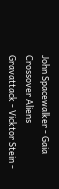John Spacewalker - Gaia
Crossover Aliens
Gravattack - Vicktor Stein -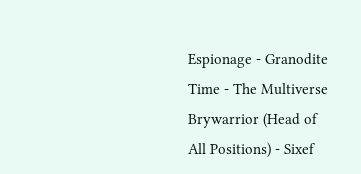Espionage - Granodite
Time - The Multiverse
Brywarrior (Head of All Positions) - Sixef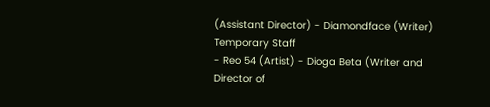(Assistant Director) - Diamondface (Writer)
Temporary Staff
- Reo 54 (Artist) - Dioga Beta (Writer and Director of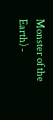Monster of the Earth) -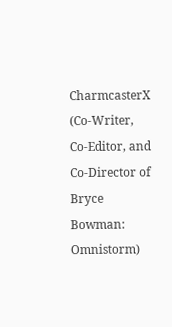CharmcasterX (Co-Writer, Co-Editor, and Co-Director of Bryce Bowman: Omnistorm)